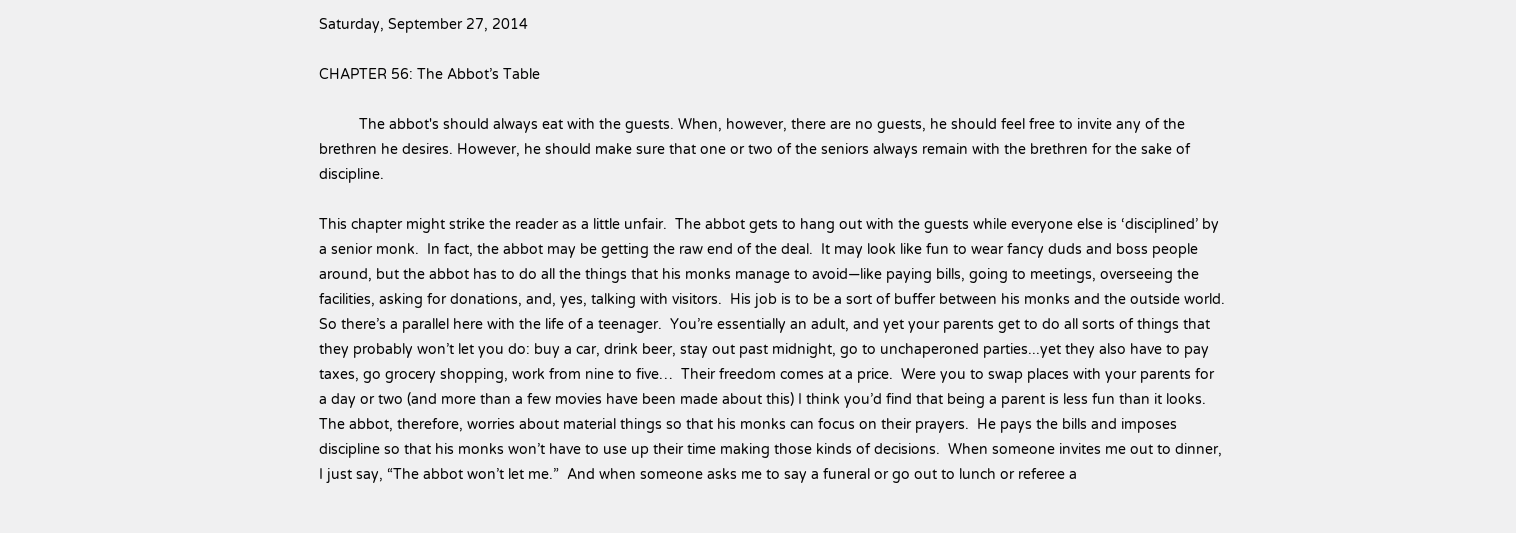Saturday, September 27, 2014

CHAPTER 56: The Abbot’s Table

          The abbot's should always eat with the guests. When, however, there are no guests, he should feel free to invite any of the brethren he desires. However, he should make sure that one or two of the seniors always remain with the brethren for the sake of discipline.

This chapter might strike the reader as a little unfair.  The abbot gets to hang out with the guests while everyone else is ‘disciplined’ by a senior monk.  In fact, the abbot may be getting the raw end of the deal.  It may look like fun to wear fancy duds and boss people around, but the abbot has to do all the things that his monks manage to avoid—like paying bills, going to meetings, overseeing the facilities, asking for donations, and, yes, talking with visitors.  His job is to be a sort of buffer between his monks and the outside world.
So there’s a parallel here with the life of a teenager.  You’re essentially an adult, and yet your parents get to do all sorts of things that they probably won’t let you do: buy a car, drink beer, stay out past midnight, go to unchaperoned parties...yet they also have to pay taxes, go grocery shopping, work from nine to five…  Their freedom comes at a price.  Were you to swap places with your parents for a day or two (and more than a few movies have been made about this) I think you’d find that being a parent is less fun than it looks.
The abbot, therefore, worries about material things so that his monks can focus on their prayers.  He pays the bills and imposes discipline so that his monks won’t have to use up their time making those kinds of decisions.  When someone invites me out to dinner, I just say, “The abbot won’t let me.”  And when someone asks me to say a funeral or go out to lunch or referee a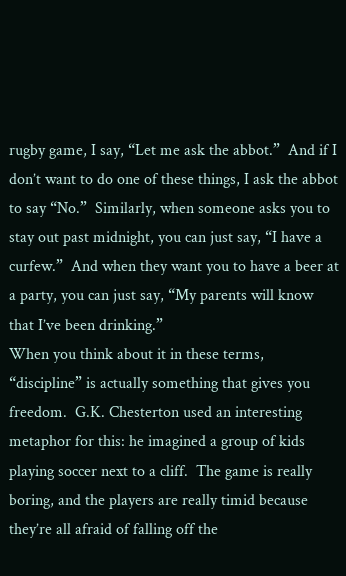rugby game, I say, “Let me ask the abbot.”  And if I don’t want to do one of these things, I ask the abbot to say “No.”  Similarly, when someone asks you to stay out past midnight, you can just say, “I have a curfew.”  And when they want you to have a beer at a party, you can just say, “My parents will know that I’ve been drinking.”
When you think about it in these terms, “discipline” is actually something that gives you freedom.  G.K. Chesterton used an interesting metaphor for this: he imagined a group of kids playing soccer next to a cliff.  The game is really boring, and the players are really timid because they’re all afraid of falling off the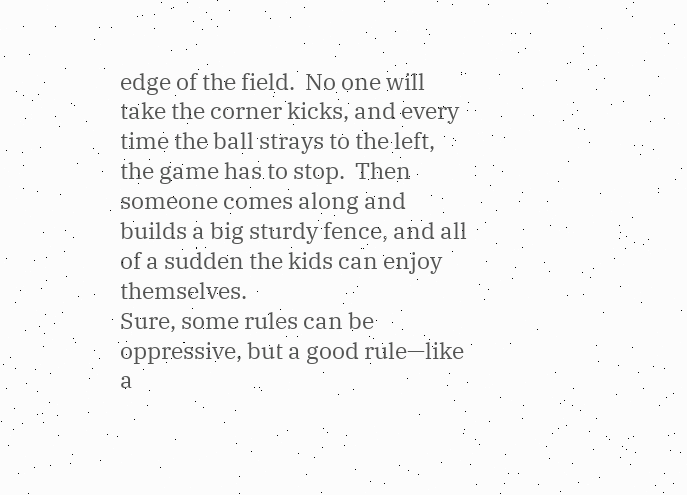edge of the field.  No one will take the corner kicks, and every time the ball strays to the left, the game has to stop.  Then someone comes along and builds a big sturdy fence, and all of a sudden the kids can enjoy themselves.
Sure, some rules can be oppressive, but a good rule—like a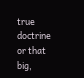true doctrine or that big,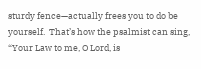sturdy fence—actually frees you to do be yourself.  That’s how the psalmist can sing, “Your Law to me, O Lord, is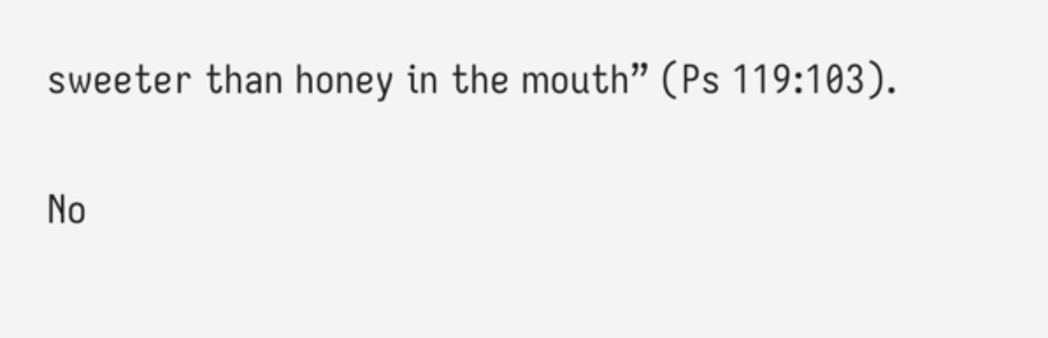sweeter than honey in the mouth” (Ps 119:103).

No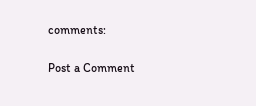comments:

Post a Comment